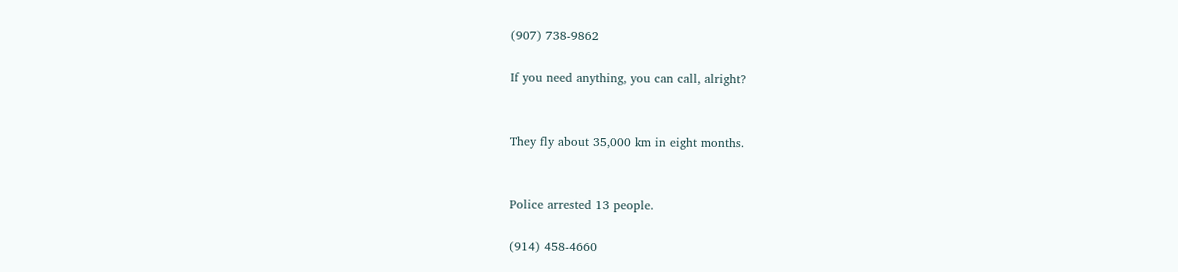(907) 738-9862

If you need anything, you can call, alright?


They fly about 35,000 km in eight months.


Police arrested 13 people.

(914) 458-4660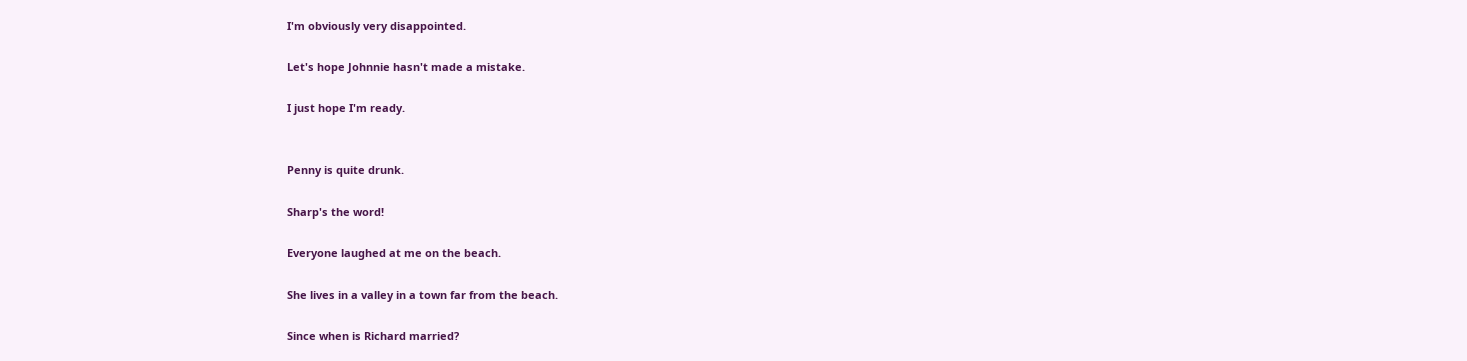I'm obviously very disappointed.

Let's hope Johnnie hasn't made a mistake.

I just hope I'm ready.


Penny is quite drunk.

Sharp's the word!

Everyone laughed at me on the beach.

She lives in a valley in a town far from the beach.

Since when is Richard married?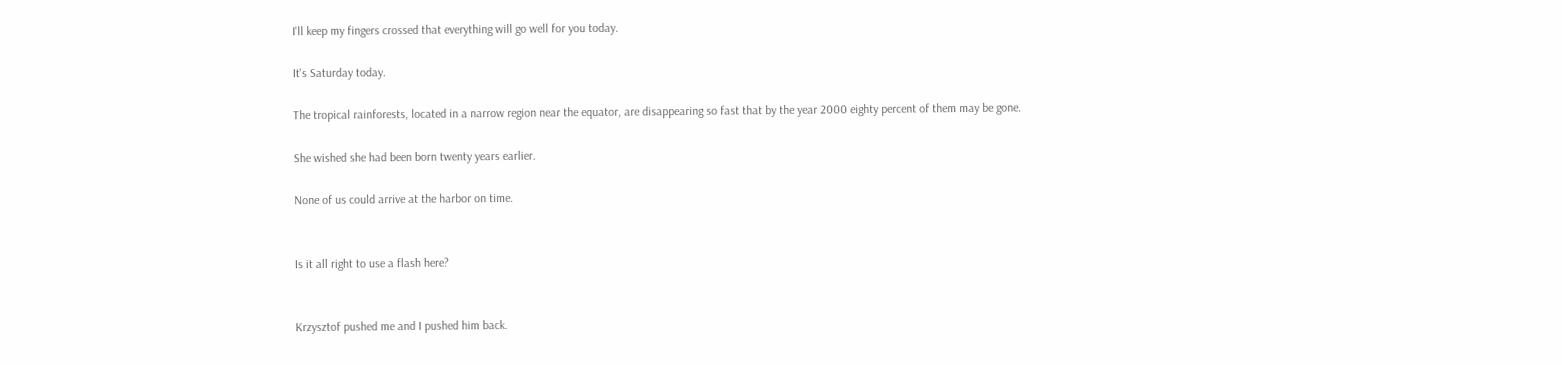I'll keep my fingers crossed that everything will go well for you today.

It's Saturday today.

The tropical rainforests, located in a narrow region near the equator, are disappearing so fast that by the year 2000 eighty percent of them may be gone.

She wished she had been born twenty years earlier.

None of us could arrive at the harbor on time.


Is it all right to use a flash here?


Krzysztof pushed me and I pushed him back.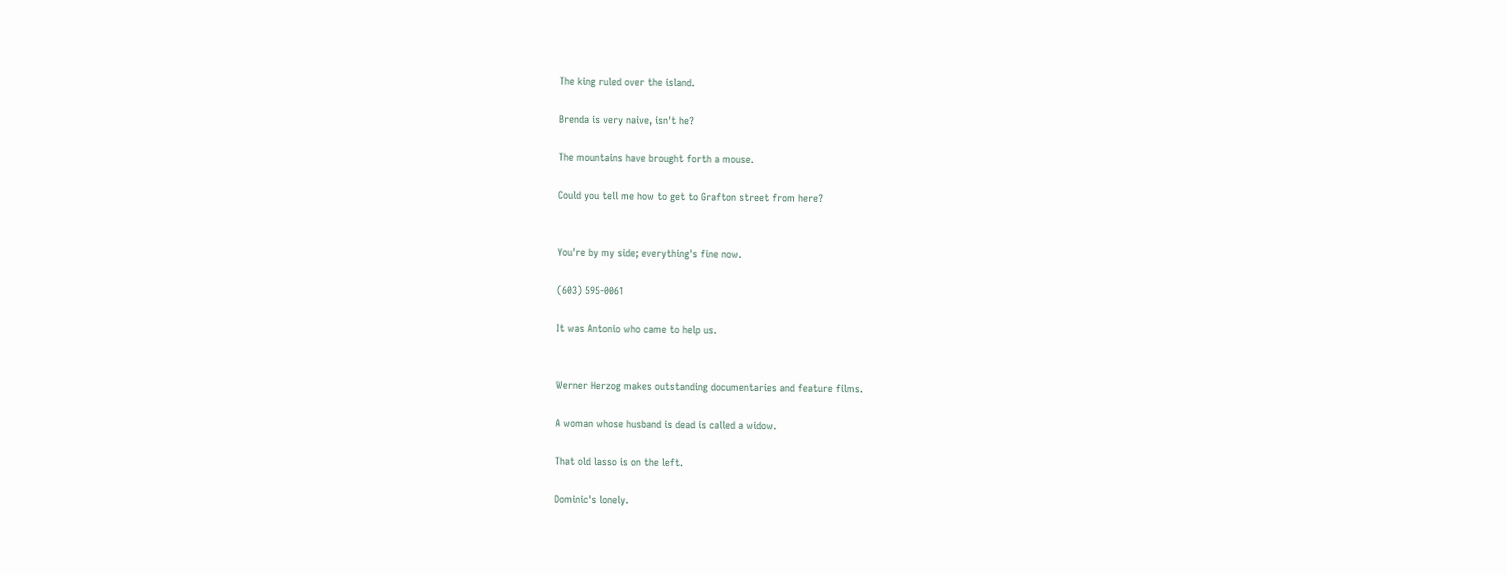The king ruled over the island.

Brenda is very naive, isn't he?

The mountains have brought forth a mouse.

Could you tell me how to get to Grafton street from here?


You're by my side; everything's fine now.

(603) 595-0061

It was Antonio who came to help us.


Werner Herzog makes outstanding documentaries and feature films.

A woman whose husband is dead is called a widow.

That old lasso is on the left.

Dominic's lonely.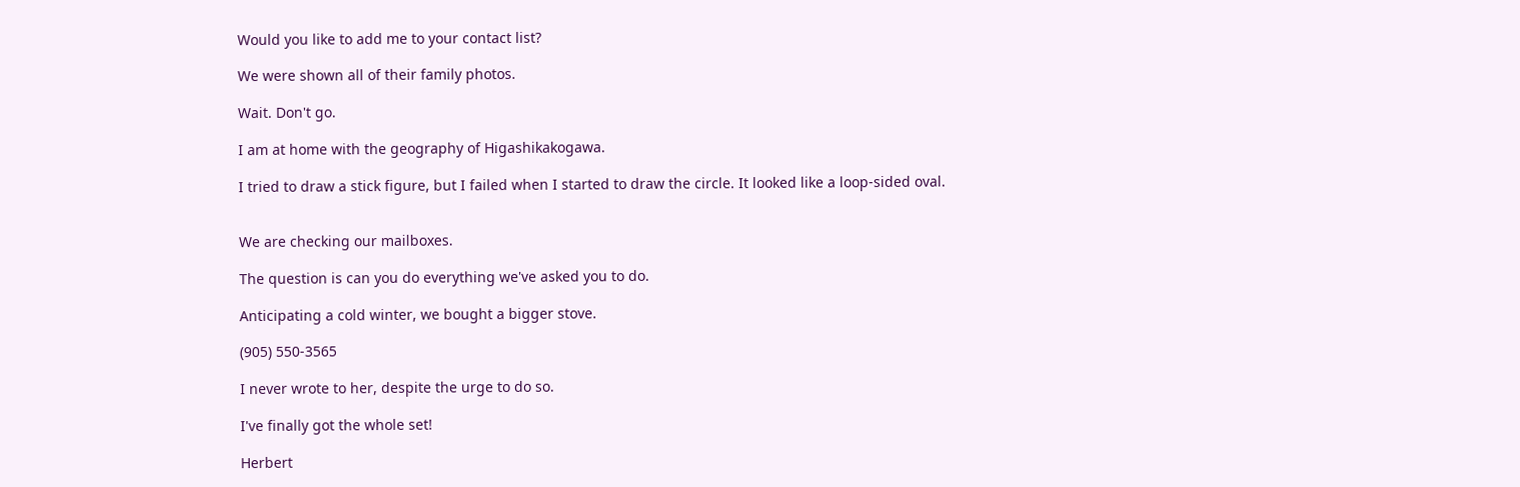Would you like to add me to your contact list?

We were shown all of their family photos.

Wait. Don't go.

I am at home with the geography of Higashikakogawa.

I tried to draw a stick figure, but I failed when I started to draw the circle. It looked like a loop-sided oval.


We are checking our mailboxes.

The question is can you do everything we've asked you to do.

Anticipating a cold winter, we bought a bigger stove.

(905) 550-3565

I never wrote to her, despite the urge to do so.

I've finally got the whole set!

Herbert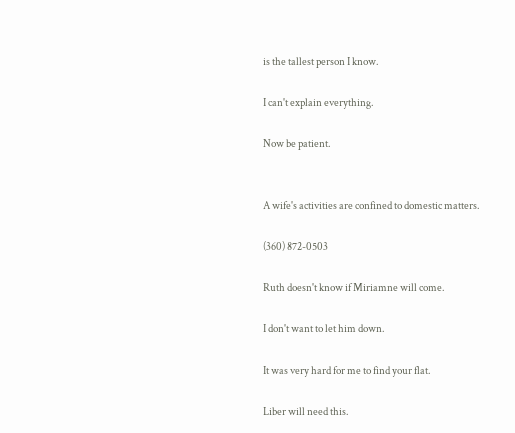is the tallest person I know.

I can't explain everything.

Now be patient.


A wife's activities are confined to domestic matters.

(360) 872-0503

Ruth doesn't know if Miriamne will come.

I don't want to let him down.

It was very hard for me to find your flat.

Liber will need this.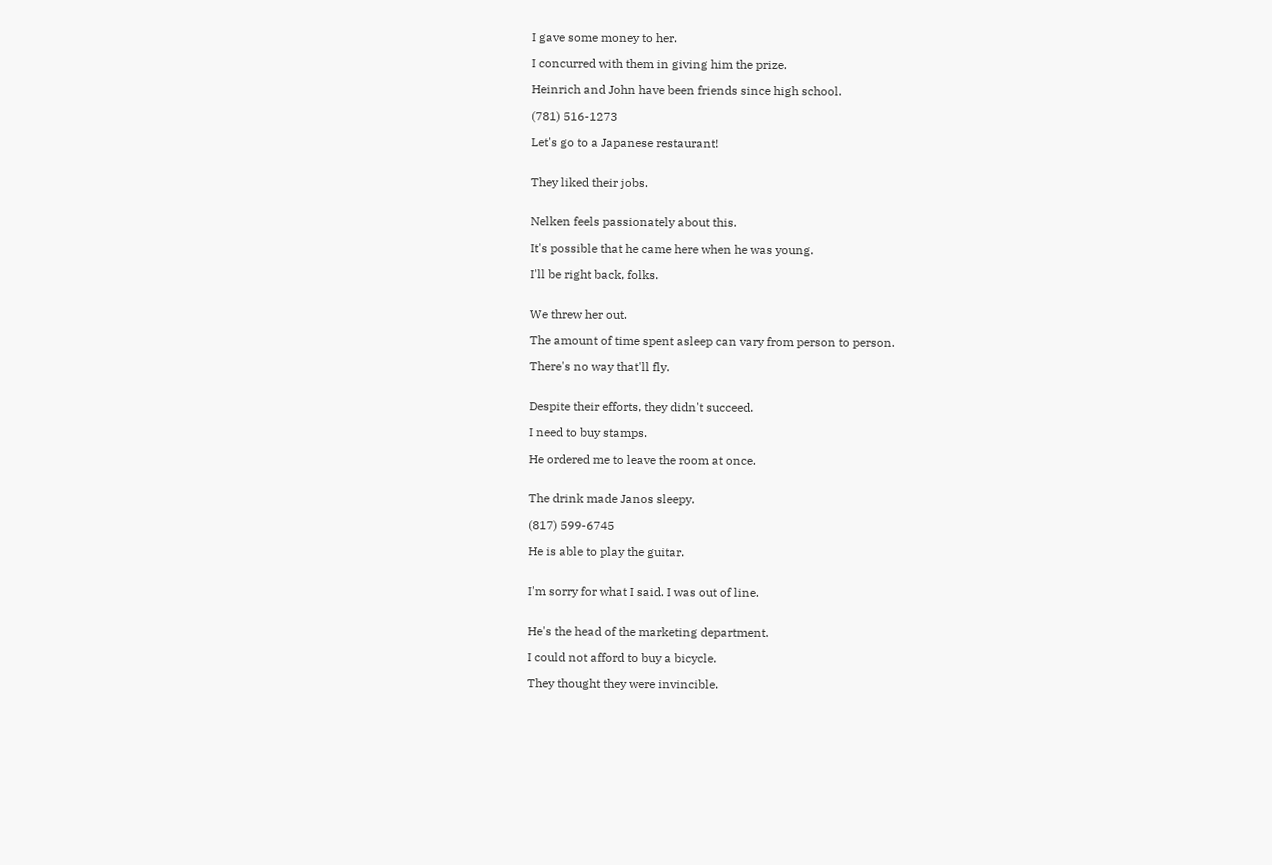I gave some money to her.

I concurred with them in giving him the prize.

Heinrich and John have been friends since high school.

(781) 516-1273

Let's go to a Japanese restaurant!


They liked their jobs.


Nelken feels passionately about this.

It's possible that he came here when he was young.

I'll be right back, folks.


We threw her out.

The amount of time spent asleep can vary from person to person.

There's no way that'll fly.


Despite their efforts, they didn't succeed.

I need to buy stamps.

He ordered me to leave the room at once.


The drink made Janos sleepy.

(817) 599-6745

He is able to play the guitar.


I'm sorry for what I said. I was out of line.


He's the head of the marketing department.

I could not afford to buy a bicycle.

They thought they were invincible.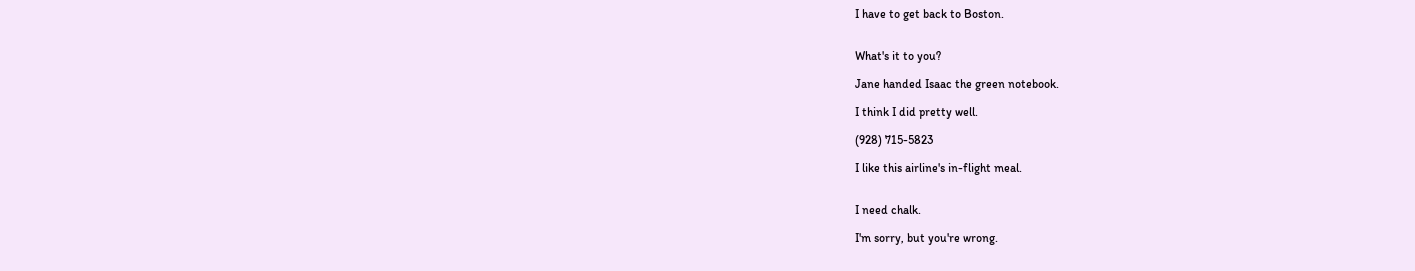I have to get back to Boston.


What's it to you?

Jane handed Isaac the green notebook.

I think I did pretty well.

(928) 715-5823

I like this airline's in-flight meal.


I need chalk.

I'm sorry, but you're wrong.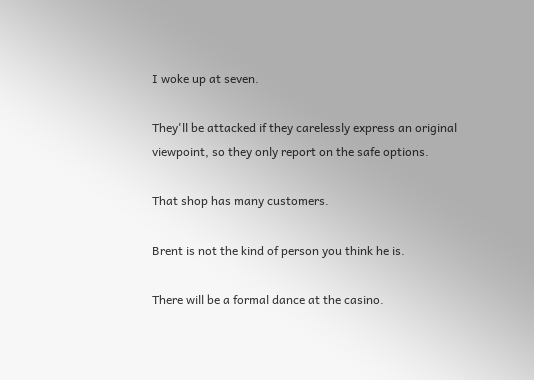I woke up at seven.

They'll be attacked if they carelessly express an original viewpoint, so they only report on the safe options.

That shop has many customers.

Brent is not the kind of person you think he is.

There will be a formal dance at the casino.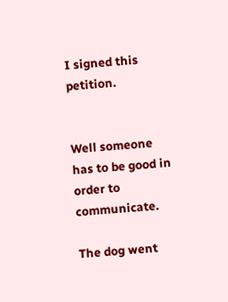I signed this petition.


Well someone has to be good in order to communicate.

The dog went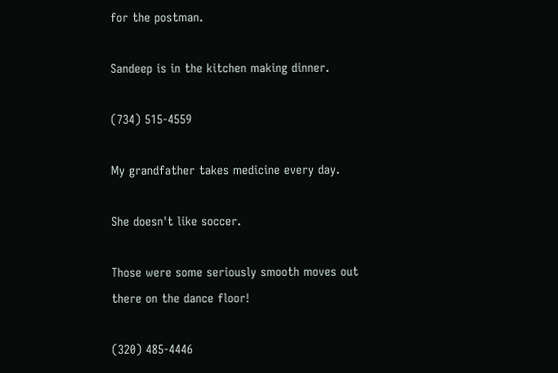for the postman.

Sandeep is in the kitchen making dinner.

(734) 515-4559

My grandfather takes medicine every day.

She doesn't like soccer.

Those were some seriously smooth moves out there on the dance floor!

(320) 485-4446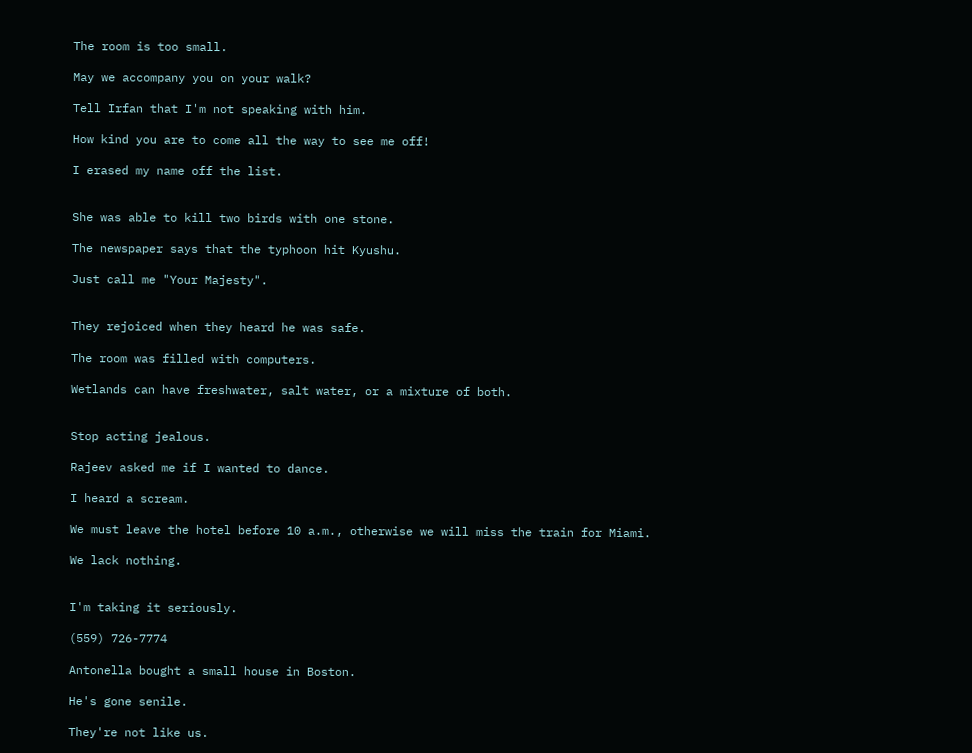The room is too small.

May we accompany you on your walk?

Tell Irfan that I'm not speaking with him.

How kind you are to come all the way to see me off!

I erased my name off the list.


She was able to kill two birds with one stone.

The newspaper says that the typhoon hit Kyushu.

Just call me "Your Majesty".


They rejoiced when they heard he was safe.

The room was filled with computers.

Wetlands can have freshwater, salt water, or a mixture of both.


Stop acting jealous.

Rajeev asked me if I wanted to dance.

I heard a scream.

We must leave the hotel before 10 a.m., otherwise we will miss the train for Miami.

We lack nothing.


I'm taking it seriously.

(559) 726-7774

Antonella bought a small house in Boston.

He's gone senile.

They're not like us.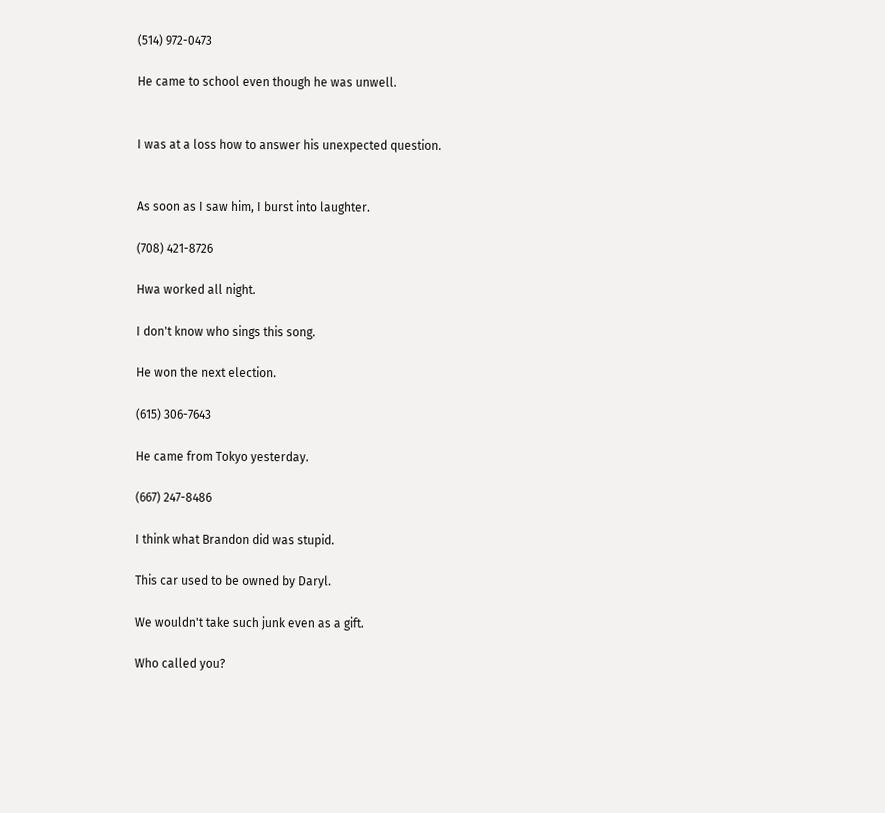(514) 972-0473

He came to school even though he was unwell.


I was at a loss how to answer his unexpected question.


As soon as I saw him, I burst into laughter.

(708) 421-8726

Hwa worked all night.

I don't know who sings this song.

He won the next election.

(615) 306-7643

He came from Tokyo yesterday.

(667) 247-8486

I think what Brandon did was stupid.

This car used to be owned by Daryl.

We wouldn't take such junk even as a gift.

Who called you?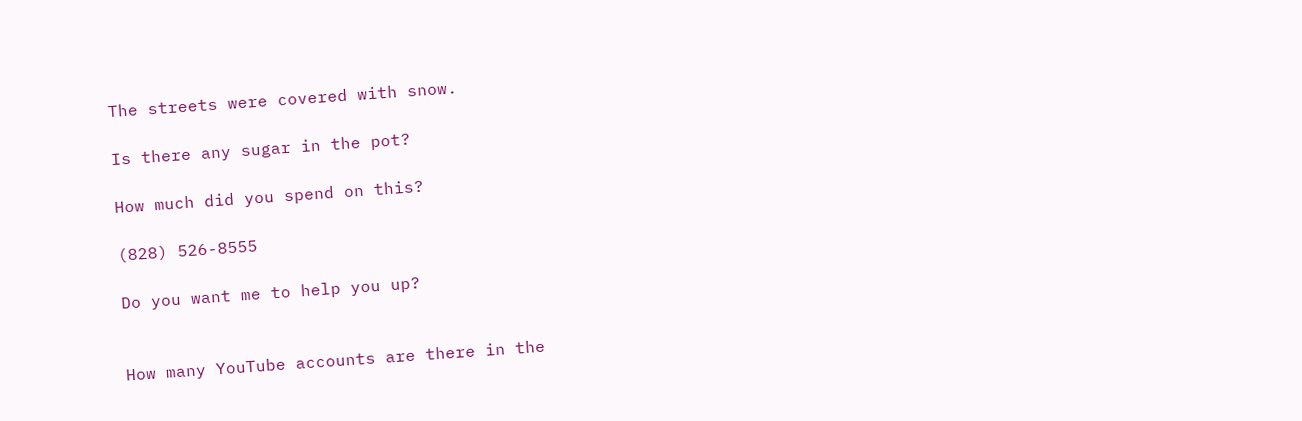The streets were covered with snow.

Is there any sugar in the pot?

How much did you spend on this?

(828) 526-8555

Do you want me to help you up?


How many YouTube accounts are there in the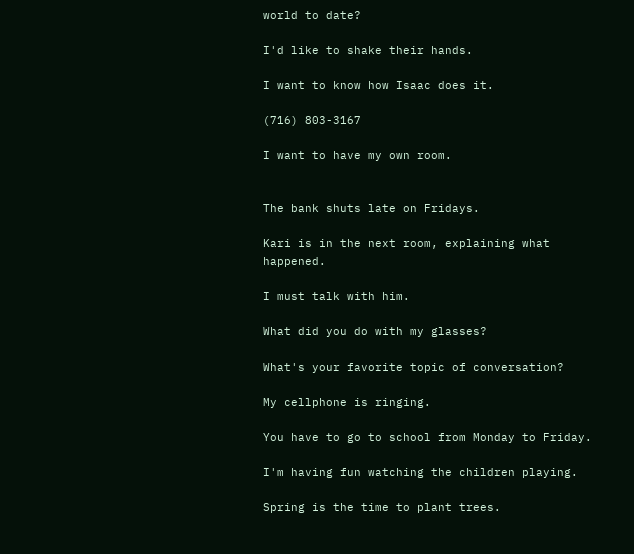world to date?

I'd like to shake their hands.

I want to know how Isaac does it.

(716) 803-3167

I want to have my own room.


The bank shuts late on Fridays.

Kari is in the next room, explaining what happened.

I must talk with him.

What did you do with my glasses?

What's your favorite topic of conversation?

My cellphone is ringing.

You have to go to school from Monday to Friday.

I'm having fun watching the children playing.

Spring is the time to plant trees.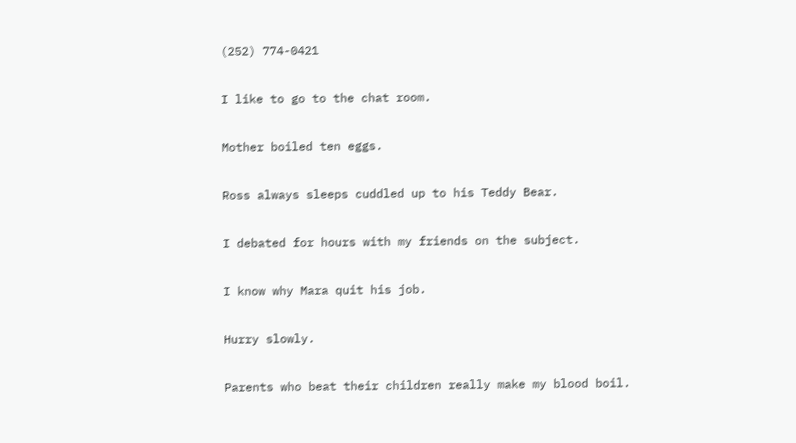(252) 774-0421

I like to go to the chat room.

Mother boiled ten eggs.

Ross always sleeps cuddled up to his Teddy Bear.

I debated for hours with my friends on the subject.

I know why Mara quit his job.

Hurry slowly.

Parents who beat their children really make my blood boil.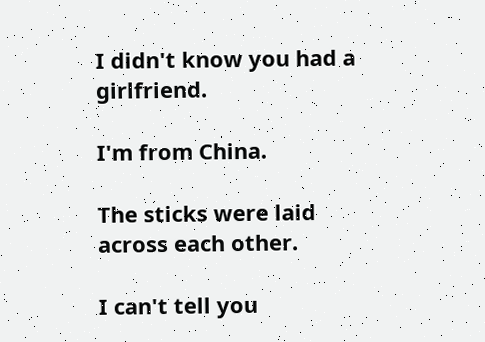I didn't know you had a girlfriend.

I'm from China.

The sticks were laid across each other.

I can't tell you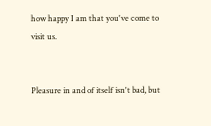how happy I am that you've come to visit us.


Pleasure in and of itself isn't bad, but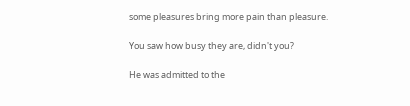some pleasures bring more pain than pleasure.

You saw how busy they are, didn't you?

He was admitted to the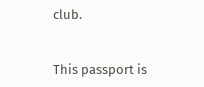club.


This passport is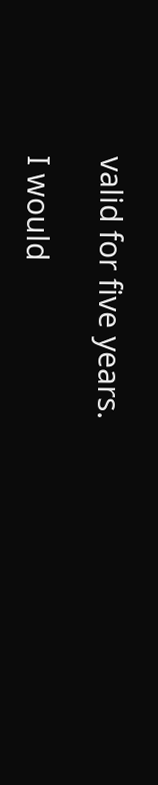valid for five years.

I would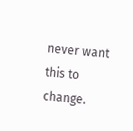never want this to change.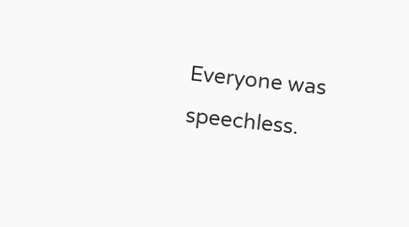Everyone was speechless.